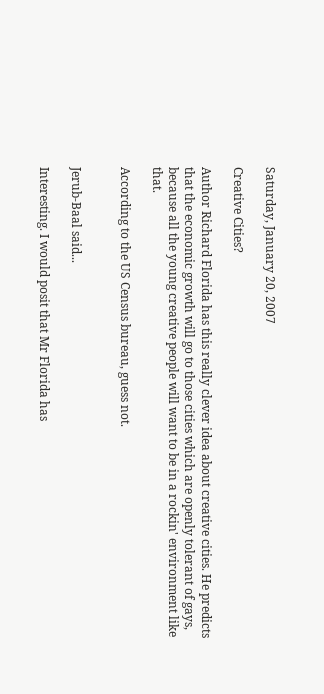Saturday, January 20, 2007

Creative Cities?

Author Richard Florida has this really clever idea about creative cities. He predicts that the economic growth will go to those cities which are openly tolerant of gays, because all the young creative people will want to be in a rockin' environment like that.

According to the US Census bureau, guess not.


Jerub-Baal said...

Interesting. I would posit that Mr Florida has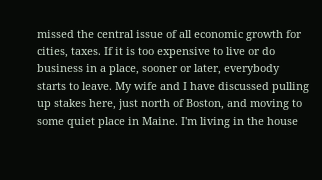missed the central issue of all economic growth for cities, taxes. If it is too expensive to live or do business in a place, sooner or later, everybody starts to leave. My wife and I have discussed pulling up stakes here, just north of Boston, and moving to some quiet place in Maine. I'm living in the house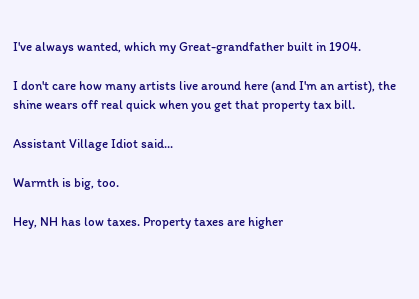I've always wanted, which my Great-grandfather built in 1904.

I don't care how many artists live around here (and I'm an artist), the shine wears off real quick when you get that property tax bill.

Assistant Village Idiot said...

Warmth is big, too.

Hey, NH has low taxes. Property taxes are higher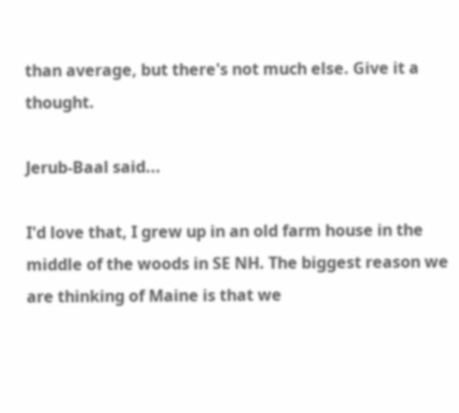than average, but there's not much else. Give it a thought.

Jerub-Baal said...

I'd love that, I grew up in an old farm house in the middle of the woods in SE NH. The biggest reason we are thinking of Maine is that we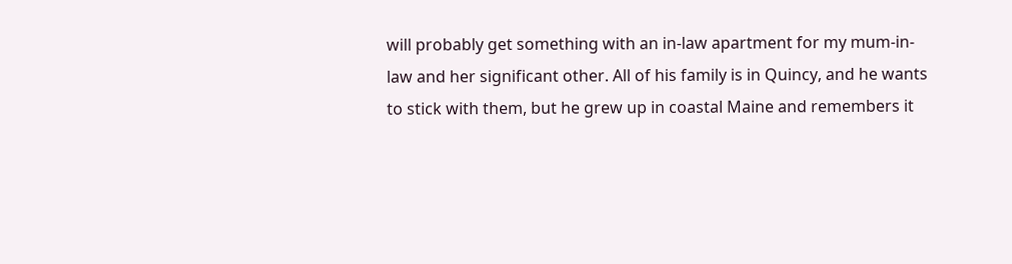will probably get something with an in-law apartment for my mum-in-law and her significant other. All of his family is in Quincy, and he wants to stick with them, but he grew up in coastal Maine and remembers it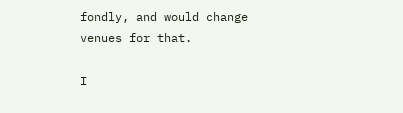fondly, and would change venues for that.

I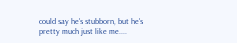could say he's stubborn, but he's pretty much just like me....